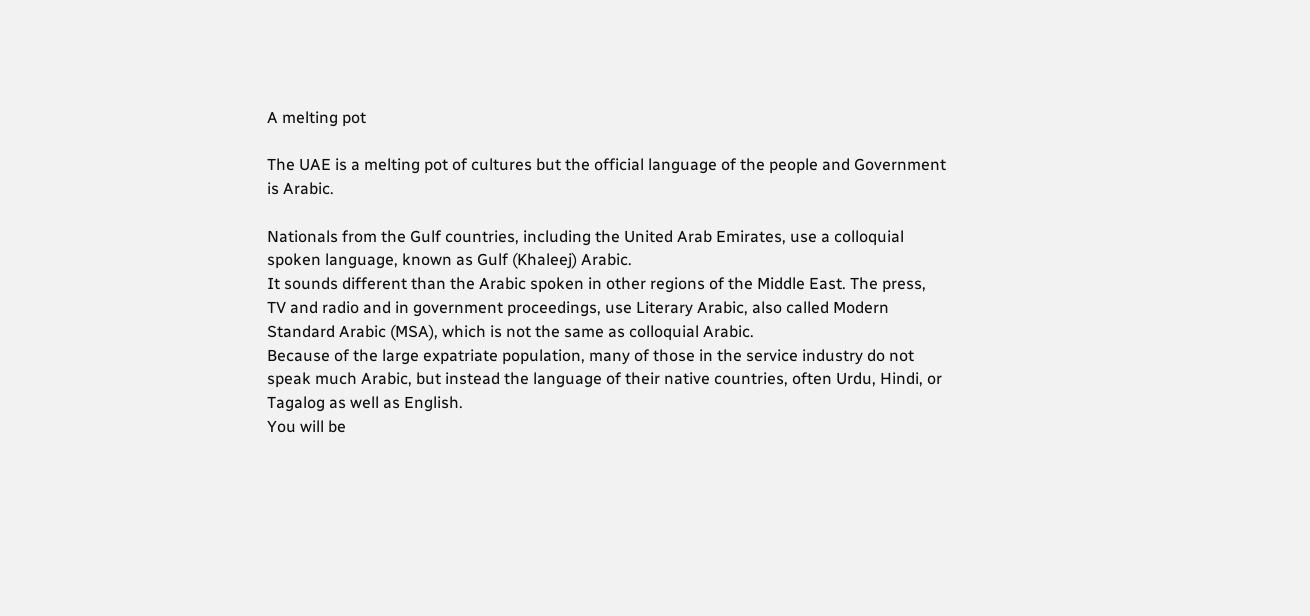A melting pot

The UAE is a melting pot of cultures but the official language of the people and Government is Arabic.

Nationals from the Gulf countries, including the United Arab Emirates, use a colloquial spoken language, known as Gulf (Khaleej) Arabic.
It sounds different than the Arabic spoken in other regions of the Middle East. The press, TV and radio and in government proceedings, use Literary Arabic, also called Modern Standard Arabic (MSA), which is not the same as colloquial Arabic.
Because of the large expatriate population, many of those in the service industry do not speak much Arabic, but instead the language of their native countries, often Urdu, Hindi, or Tagalog as well as English.
You will be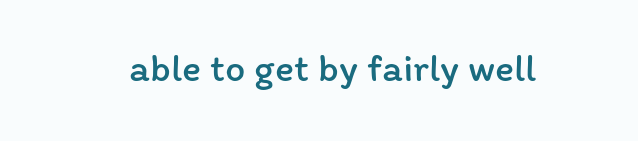able to get by fairly well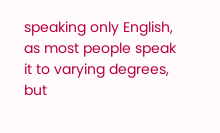speaking only English, as most people speak it to varying degrees, but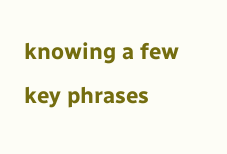knowing a few key phrases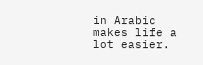in Arabic makes life a lot easier.